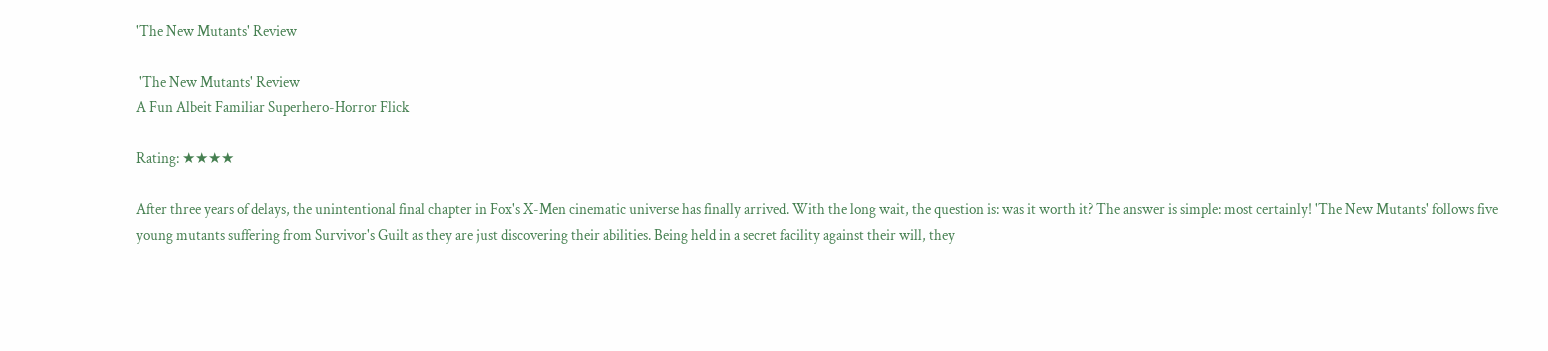'The New Mutants' Review

 'The New Mutants' Review
A Fun Albeit Familiar Superhero-Horror Flick

Rating: ★★★★

After three years of delays, the unintentional final chapter in Fox's X-Men cinematic universe has finally arrived. With the long wait, the question is: was it worth it? The answer is simple: most certainly! 'The New Mutants' follows five young mutants suffering from Survivor's Guilt as they are just discovering their abilities. Being held in a secret facility against their will, they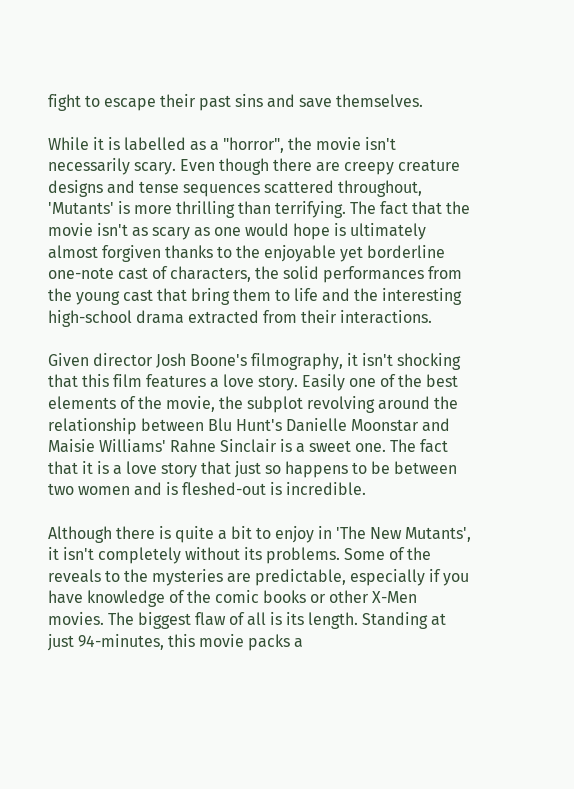fight to escape their past sins and save themselves.

While it is labelled as a "horror", the movie isn't necessarily scary. Even though there are creepy creature designs and tense sequences scattered throughout, 'Mutants' is more thrilling than terrifying. The fact that the movie isn't as scary as one would hope is ultimately almost forgiven thanks to the enjoyable yet borderline one-note cast of characters, the solid performances from the young cast that bring them to life and the interesting high-school drama extracted from their interactions.

Given director Josh Boone's filmography, it isn't shocking that this film features a love story. Easily one of the best elements of the movie, the subplot revolving around the relationship between Blu Hunt's Danielle Moonstar and Maisie Williams' Rahne Sinclair is a sweet one. The fact that it is a love story that just so happens to be between two women and is fleshed-out is incredible.

Although there is quite a bit to enjoy in 'The New Mutants', it isn't completely without its problems. Some of the reveals to the mysteries are predictable, especially if you have knowledge of the comic books or other X-Men movies. The biggest flaw of all is its length. Standing at just 94-minutes, this movie packs a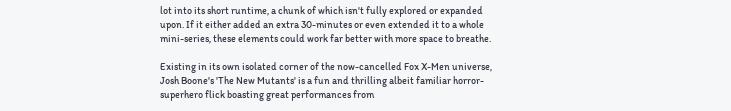lot into its short runtime, a chunk of which isn't fully explored or expanded upon. If it either added an extra 30-minutes or even extended it to a whole mini-series, these elements could work far better with more space to breathe.

Existing in its own isolated corner of the now-cancelled Fox X-Men universe, Josh Boone's 'The New Mutants' is a fun and thrilling albeit familiar horror-superhero flick boasting great performances from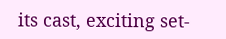its cast, exciting set-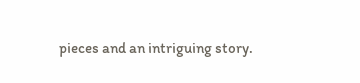pieces and an intriguing story.